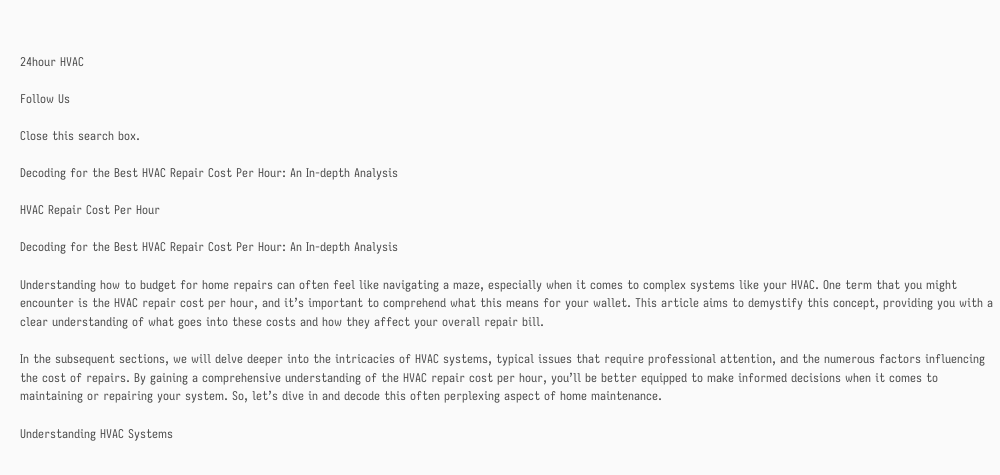24hour HVAC

Follow Us

Close this search box.

Decoding for the Best HVAC Repair Cost Per Hour: An In-depth Analysis

HVAC Repair Cost Per Hour

Decoding for the Best HVAC Repair Cost Per Hour: An In-depth Analysis

Understanding how to budget for home repairs can often feel like navigating a maze, especially when it comes to complex systems like your HVAC. One term that you might encounter is the HVAC repair cost per hour, and it’s important to comprehend what this means for your wallet. This article aims to demystify this concept, providing you with a clear understanding of what goes into these costs and how they affect your overall repair bill.

In the subsequent sections, we will delve deeper into the intricacies of HVAC systems, typical issues that require professional attention, and the numerous factors influencing the cost of repairs. By gaining a comprehensive understanding of the HVAC repair cost per hour, you’ll be better equipped to make informed decisions when it comes to maintaining or repairing your system. So, let’s dive in and decode this often perplexing aspect of home maintenance.

Understanding HVAC Systems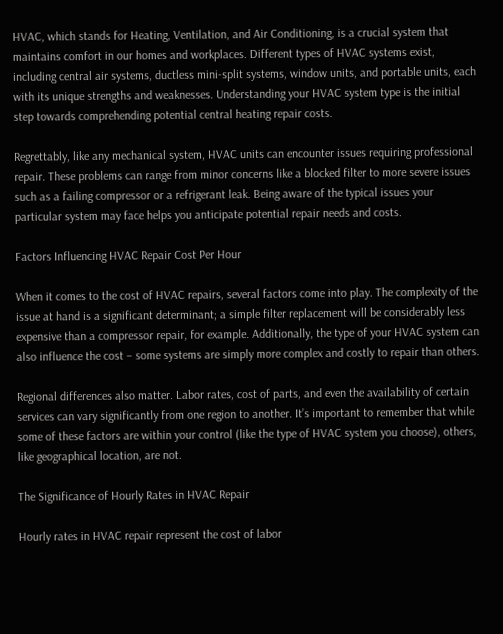HVAC, which stands for Heating, Ventilation, and Air Conditioning, is a crucial system that maintains comfort in our homes and workplaces. Different types of HVAC systems exist, including central air systems, ductless mini-split systems, window units, and portable units, each with its unique strengths and weaknesses. Understanding your HVAC system type is the initial step towards comprehending potential central heating repair costs.

Regrettably, like any mechanical system, HVAC units can encounter issues requiring professional repair. These problems can range from minor concerns like a blocked filter to more severe issues such as a failing compressor or a refrigerant leak. Being aware of the typical issues your particular system may face helps you anticipate potential repair needs and costs.

Factors Influencing HVAC Repair Cost Per Hour

When it comes to the cost of HVAC repairs, several factors come into play. The complexity of the issue at hand is a significant determinant; a simple filter replacement will be considerably less expensive than a compressor repair, for example. Additionally, the type of your HVAC system can also influence the cost – some systems are simply more complex and costly to repair than others.

Regional differences also matter. Labor rates, cost of parts, and even the availability of certain services can vary significantly from one region to another. It’s important to remember that while some of these factors are within your control (like the type of HVAC system you choose), others, like geographical location, are not.

The Significance of Hourly Rates in HVAC Repair

Hourly rates in HVAC repair represent the cost of labor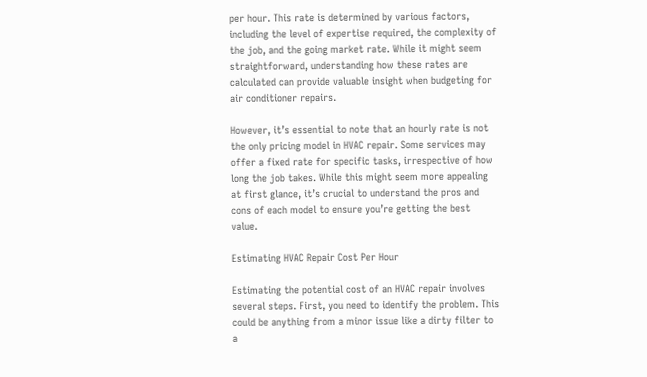per hour. This rate is determined by various factors, including the level of expertise required, the complexity of the job, and the going market rate. While it might seem straightforward, understanding how these rates are calculated can provide valuable insight when budgeting for air conditioner repairs.

However, it’s essential to note that an hourly rate is not the only pricing model in HVAC repair. Some services may offer a fixed rate for specific tasks, irrespective of how long the job takes. While this might seem more appealing at first glance, it’s crucial to understand the pros and cons of each model to ensure you’re getting the best value.

Estimating HVAC Repair Cost Per Hour

Estimating the potential cost of an HVAC repair involves several steps. First, you need to identify the problem. This could be anything from a minor issue like a dirty filter to a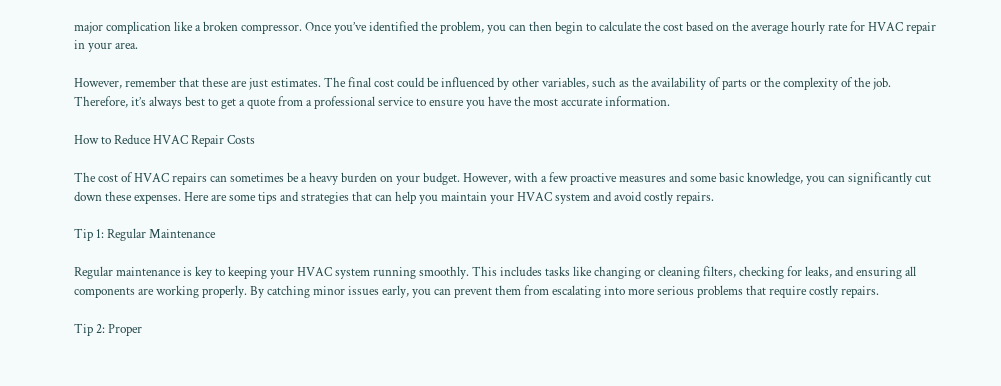major complication like a broken compressor. Once you’ve identified the problem, you can then begin to calculate the cost based on the average hourly rate for HVAC repair in your area.

However, remember that these are just estimates. The final cost could be influenced by other variables, such as the availability of parts or the complexity of the job. Therefore, it’s always best to get a quote from a professional service to ensure you have the most accurate information.

How to Reduce HVAC Repair Costs

The cost of HVAC repairs can sometimes be a heavy burden on your budget. However, with a few proactive measures and some basic knowledge, you can significantly cut down these expenses. Here are some tips and strategies that can help you maintain your HVAC system and avoid costly repairs.

Tip 1: Regular Maintenance

Regular maintenance is key to keeping your HVAC system running smoothly. This includes tasks like changing or cleaning filters, checking for leaks, and ensuring all components are working properly. By catching minor issues early, you can prevent them from escalating into more serious problems that require costly repairs.

Tip 2: Proper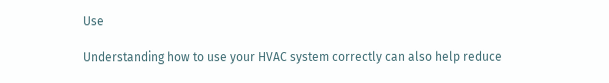Use

Understanding how to use your HVAC system correctly can also help reduce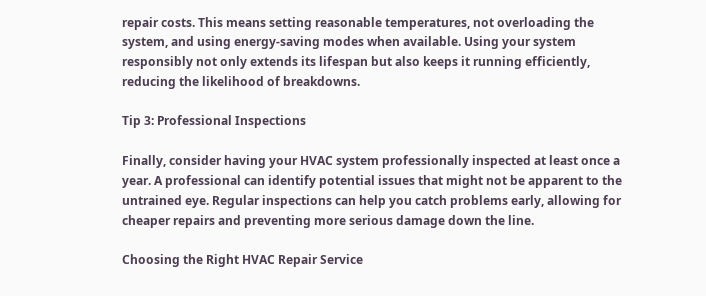repair costs. This means setting reasonable temperatures, not overloading the system, and using energy-saving modes when available. Using your system responsibly not only extends its lifespan but also keeps it running efficiently, reducing the likelihood of breakdowns.

Tip 3: Professional Inspections

Finally, consider having your HVAC system professionally inspected at least once a year. A professional can identify potential issues that might not be apparent to the untrained eye. Regular inspections can help you catch problems early, allowing for cheaper repairs and preventing more serious damage down the line.

Choosing the Right HVAC Repair Service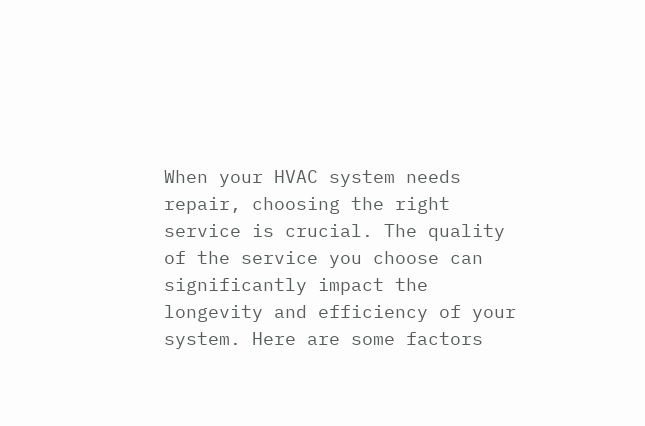When your HVAC system needs repair, choosing the right service is crucial. The quality of the service you choose can significantly impact the longevity and efficiency of your system. Here are some factors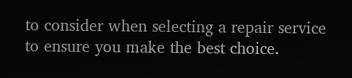to consider when selecting a repair service to ensure you make the best choice.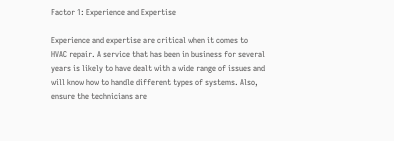Factor 1: Experience and Expertise

Experience and expertise are critical when it comes to HVAC repair. A service that has been in business for several years is likely to have dealt with a wide range of issues and will know how to handle different types of systems. Also, ensure the technicians are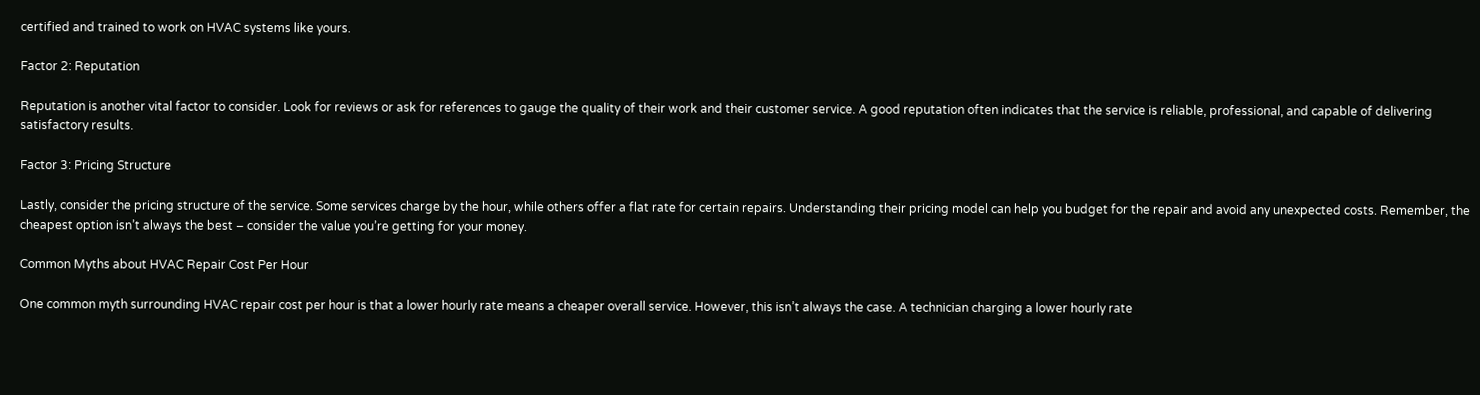certified and trained to work on HVAC systems like yours.

Factor 2: Reputation

Reputation is another vital factor to consider. Look for reviews or ask for references to gauge the quality of their work and their customer service. A good reputation often indicates that the service is reliable, professional, and capable of delivering satisfactory results.

Factor 3: Pricing Structure

Lastly, consider the pricing structure of the service. Some services charge by the hour, while others offer a flat rate for certain repairs. Understanding their pricing model can help you budget for the repair and avoid any unexpected costs. Remember, the cheapest option isn’t always the best – consider the value you’re getting for your money.

Common Myths about HVAC Repair Cost Per Hour

One common myth surrounding HVAC repair cost per hour is that a lower hourly rate means a cheaper overall service. However, this isn’t always the case. A technician charging a lower hourly rate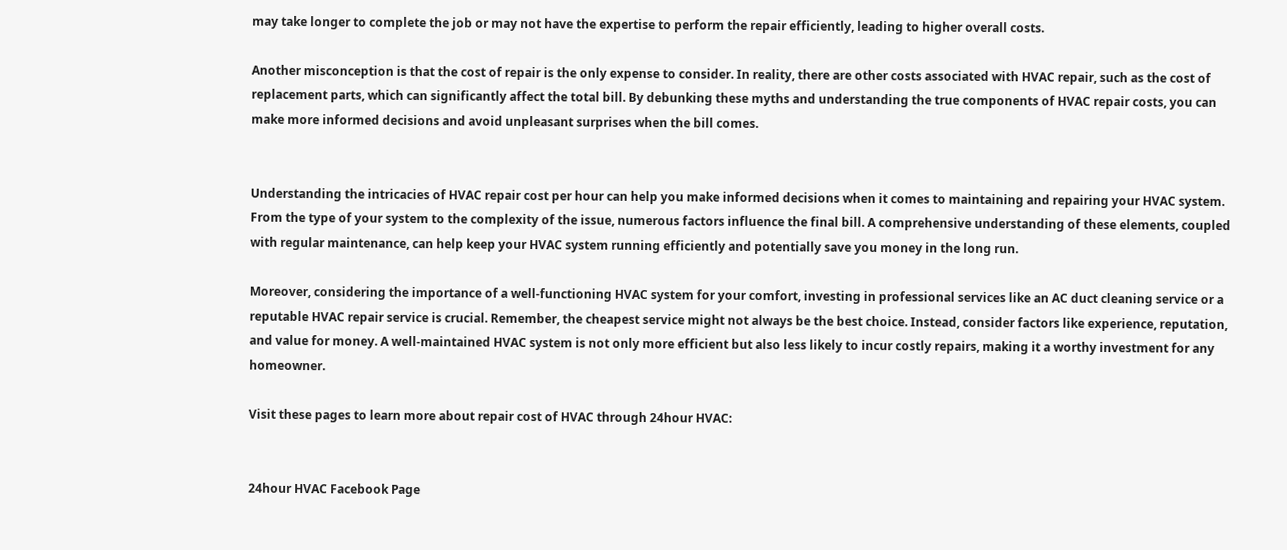may take longer to complete the job or may not have the expertise to perform the repair efficiently, leading to higher overall costs.

Another misconception is that the cost of repair is the only expense to consider. In reality, there are other costs associated with HVAC repair, such as the cost of replacement parts, which can significantly affect the total bill. By debunking these myths and understanding the true components of HVAC repair costs, you can make more informed decisions and avoid unpleasant surprises when the bill comes.


Understanding the intricacies of HVAC repair cost per hour can help you make informed decisions when it comes to maintaining and repairing your HVAC system. From the type of your system to the complexity of the issue, numerous factors influence the final bill. A comprehensive understanding of these elements, coupled with regular maintenance, can help keep your HVAC system running efficiently and potentially save you money in the long run.

Moreover, considering the importance of a well-functioning HVAC system for your comfort, investing in professional services like an AC duct cleaning service or a reputable HVAC repair service is crucial. Remember, the cheapest service might not always be the best choice. Instead, consider factors like experience, reputation, and value for money. A well-maintained HVAC system is not only more efficient but also less likely to incur costly repairs, making it a worthy investment for any homeowner.

Visit these pages to learn more about repair cost of HVAC through 24hour HVAC:


24hour HVAC Facebook Page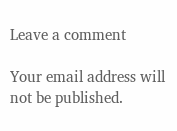Leave a comment

Your email address will not be published.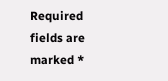Required fields are marked *